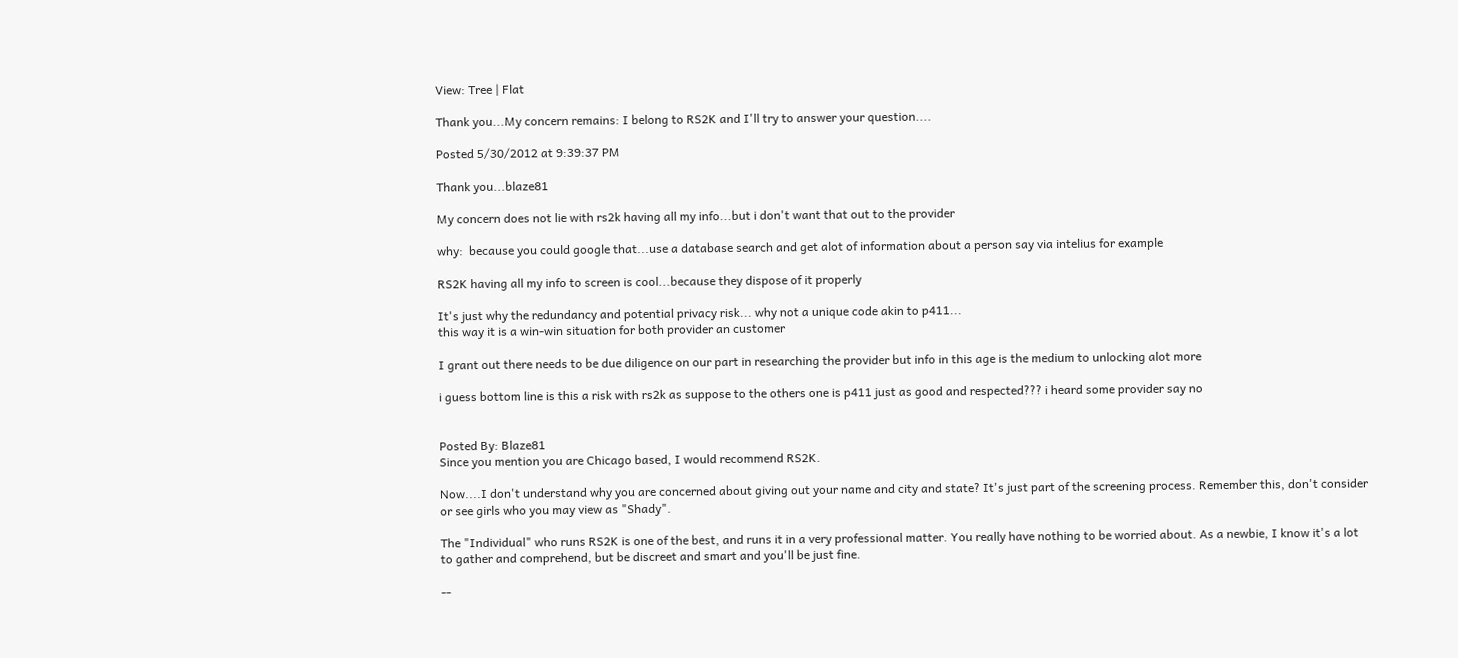View: Tree | Flat

Thank you...My concern remains: I belong to RS2K and I'll try to answer your question....

Posted 5/30/2012 at 9:39:37 PM

Thank you...blaze81

My concern does not lie with rs2k having all my info...but i don't want that out to the provider

why:  because you could google that...use a database search and get alot of information about a person say via intelius for example

RS2K having all my info to screen is cool...because they dispose of it properly

It's just why the redundancy and potential privacy risk... why not a unique code akin to p411...
this way it is a win-win situation for both provider an customer

I grant out there needs to be due diligence on our part in researching the provider but info in this age is the medium to unlocking alot more

i guess bottom line is this a risk with rs2k as suppose to the others one is p411 just as good and respected??? i heard some provider say no


Posted By: Blaze81
Since you mention you are Chicago based, I would recommend RS2K.

Now....I don't understand why you are concerned about giving out your name and city and state? It's just part of the screening process. Remember this, don't consider or see girls who you may view as "Shady".

The "Individual" who runs RS2K is one of the best, and runs it in a very professional matter. You really have nothing to be worried about. As a newbie, I know it's a lot to gather and comprehend, but be discreet and smart and you'll be just fine.

--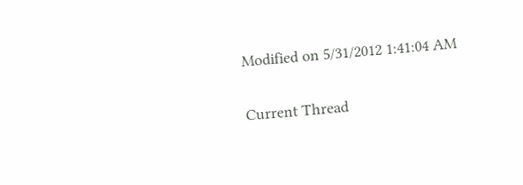Modified on 5/31/2012 1:41:04 AM

Current Thread